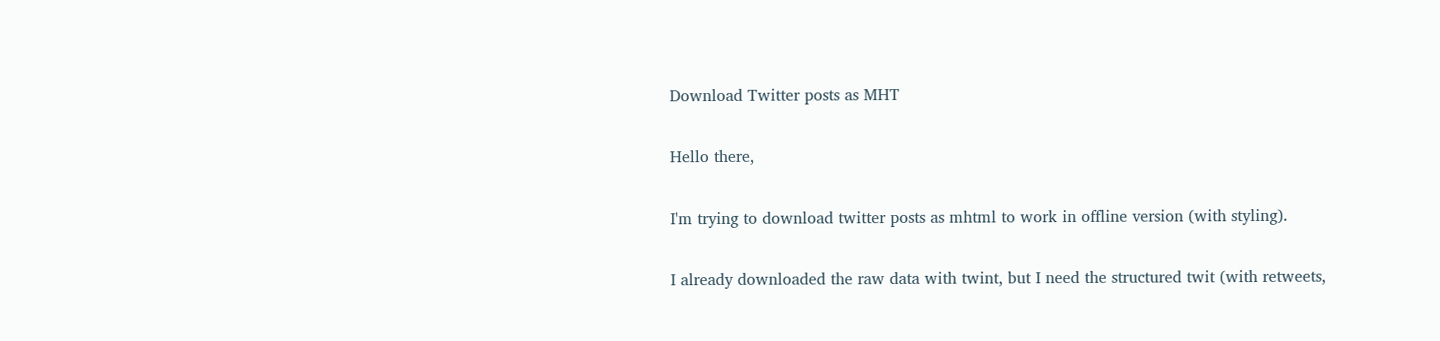Download Twitter posts as MHT

Hello there,

I'm trying to download twitter posts as mhtml to work in offline version (with styling).

I already downloaded the raw data with twint, but I need the structured twit (with retweets,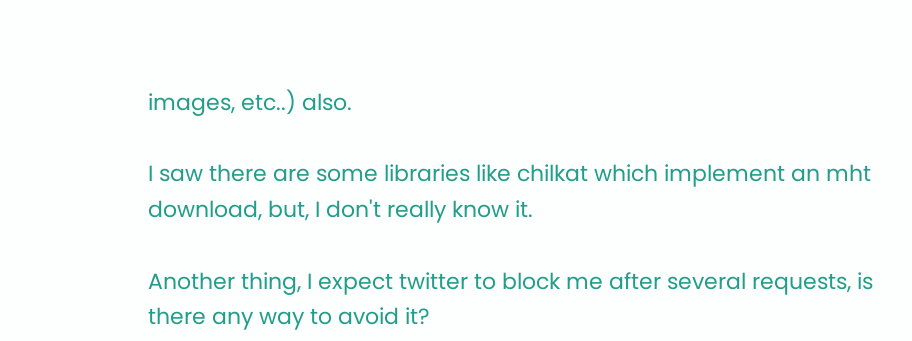images, etc..) also.

I saw there are some libraries like chilkat which implement an mht download, but, I don't really know it.

Another thing, I expect twitter to block me after several requests, is there any way to avoid it?